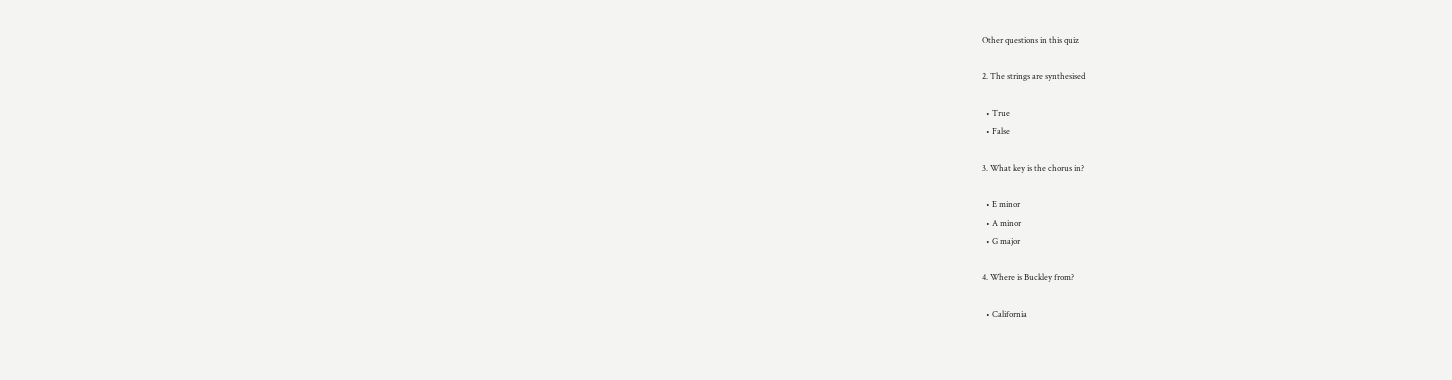Other questions in this quiz

2. The strings are synthesised

  • True
  • False

3. What key is the chorus in?

  • E minor
  • A minor
  • G major

4. Where is Buckley from?

  • California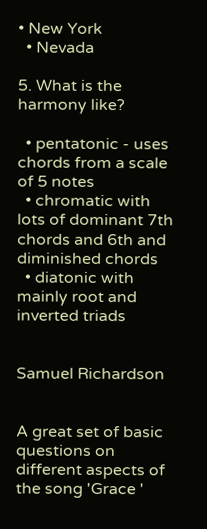• New York
  • Nevada

5. What is the harmony like?

  • pentatonic - uses chords from a scale of 5 notes
  • chromatic with lots of dominant 7th chords and 6th and diminished chords
  • diatonic with mainly root and inverted triads


Samuel Richardson


A great set of basic questions on different aspects of the song 'Grace '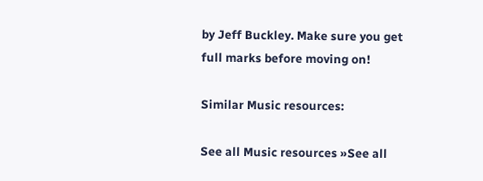by Jeff Buckley. Make sure you get full marks before moving on!

Similar Music resources:

See all Music resources »See all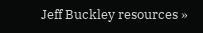Jeff Buckley resources »